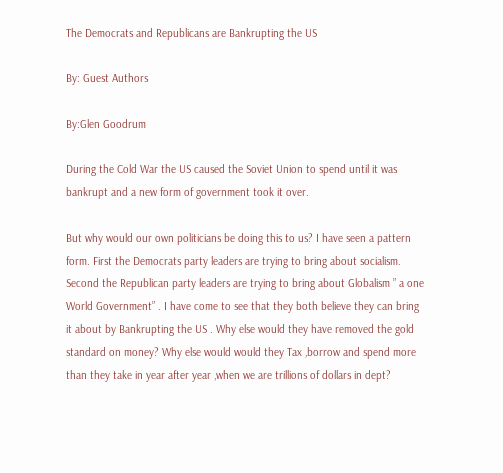The Democrats and Republicans are Bankrupting the US

By: Guest Authors

By:Glen Goodrum

During the Cold War the US caused the Soviet Union to spend until it was bankrupt and a new form of government took it over.

But why would our own politicians be doing this to us? I have seen a pattern form. First the Democrats party leaders are trying to bring about socialism. Second the Republican party leaders are trying to bring about Globalism ” a one World Government” . I have come to see that they both believe they can bring it about by Bankrupting the US . Why else would they have removed the gold standard on money? Why else would would they Tax ,borrow and spend more than they take in year after year ,when we are trillions of dollars in dept?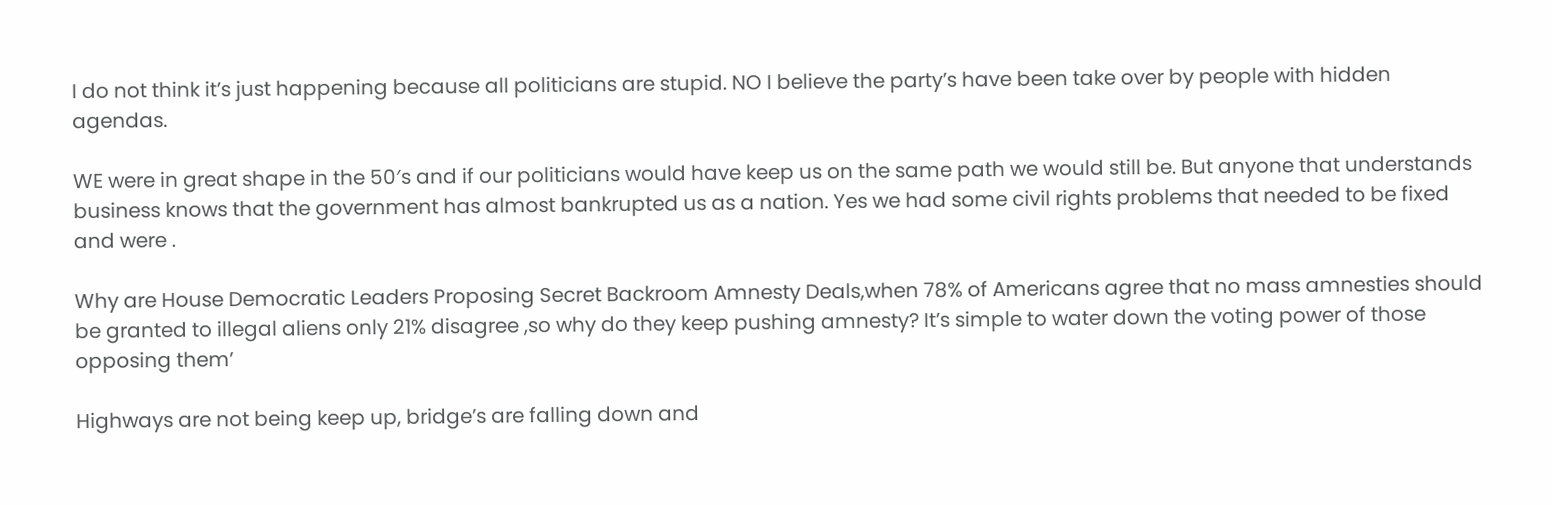I do not think it’s just happening because all politicians are stupid. NO I believe the party’s have been take over by people with hidden agendas.

WE were in great shape in the 50′s and if our politicians would have keep us on the same path we would still be. But anyone that understands business knows that the government has almost bankrupted us as a nation. Yes we had some civil rights problems that needed to be fixed and were .

Why are House Democratic Leaders Proposing Secret Backroom Amnesty Deals,when 78% of Americans agree that no mass amnesties should be granted to illegal aliens only 21% disagree ,so why do they keep pushing amnesty? It’s simple to water down the voting power of those opposing them’

Highways are not being keep up, bridge’s are falling down and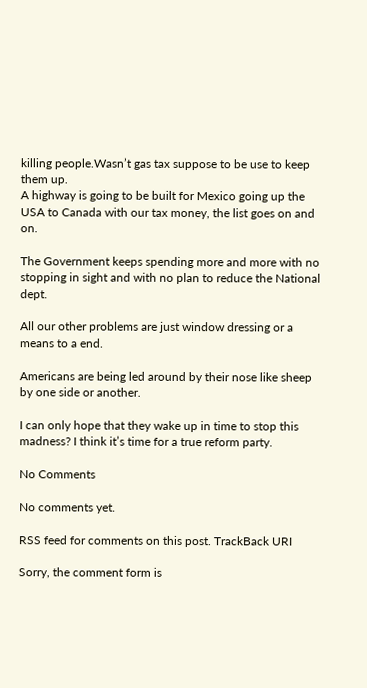killing people.Wasn’t gas tax suppose to be use to keep them up.
A highway is going to be built for Mexico going up the USA to Canada with our tax money, the list goes on and on.

The Government keeps spending more and more with no stopping in sight and with no plan to reduce the National dept.

All our other problems are just window dressing or a means to a end.

Americans are being led around by their nose like sheep by one side or another.

I can only hope that they wake up in time to stop this madness? I think it’s time for a true reform party.

No Comments

No comments yet.

RSS feed for comments on this post. TrackBack URI

Sorry, the comment form is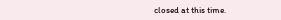closed at this time.